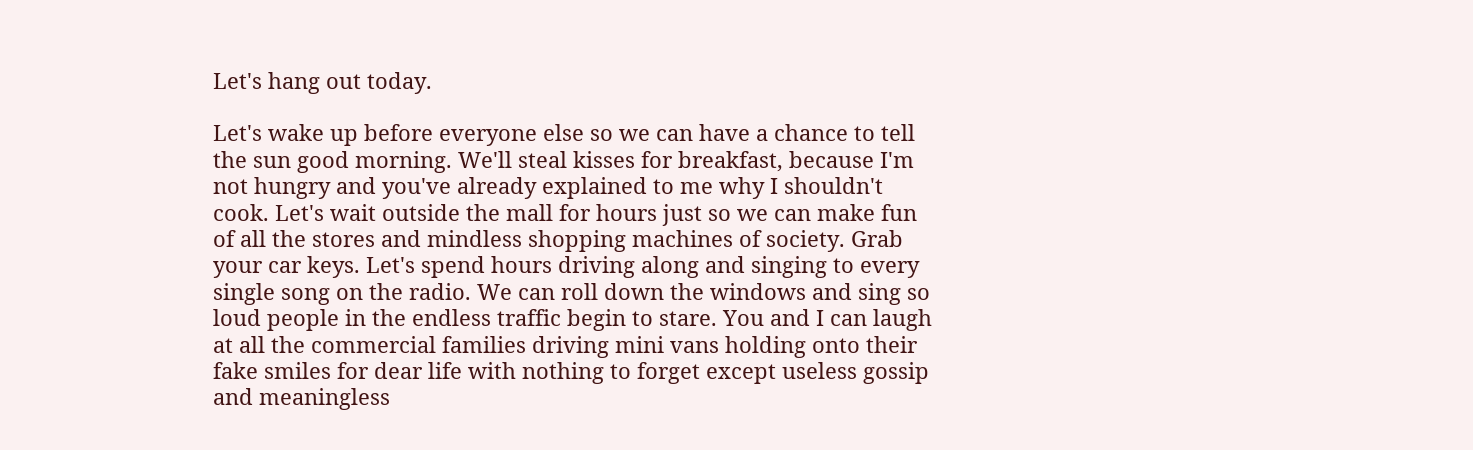Let's hang out today.

Let's wake up before everyone else so we can have a chance to tell the sun good morning. We'll steal kisses for breakfast, because I'm not hungry and you've already explained to me why I shouldn't cook. Let's wait outside the mall for hours just so we can make fun of all the stores and mindless shopping machines of society. Grab your car keys. Let's spend hours driving along and singing to every single song on the radio. We can roll down the windows and sing so loud people in the endless traffic begin to stare. You and I can laugh at all the commercial families driving mini vans holding onto their fake smiles for dear life with nothing to forget except useless gossip and meaningless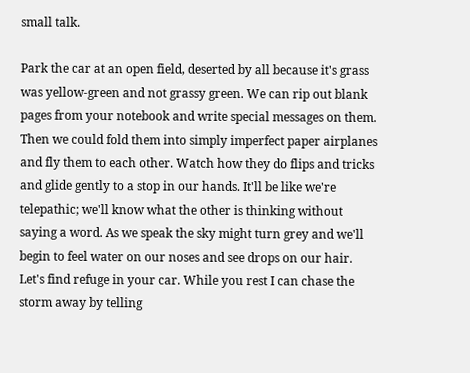small talk.

Park the car at an open field, deserted by all because it's grass was yellow-green and not grassy green. We can rip out blank pages from your notebook and write special messages on them. Then we could fold them into simply imperfect paper airplanes and fly them to each other. Watch how they do flips and tricks and glide gently to a stop in our hands. It'll be like we're telepathic; we'll know what the other is thinking without saying a word. As we speak the sky might turn grey and we'll begin to feel water on our noses and see drops on our hair. Let's find refuge in your car. While you rest I can chase the storm away by telling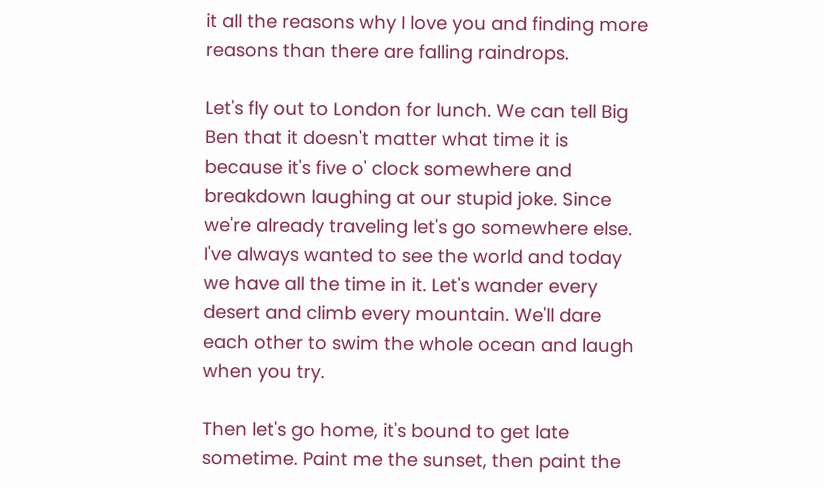it all the reasons why I love you and finding more reasons than there are falling raindrops.

Let's fly out to London for lunch. We can tell Big Ben that it doesn't matter what time it is because it's five o' clock somewhere and breakdown laughing at our stupid joke. Since we're already traveling let's go somewhere else. I've always wanted to see the world and today we have all the time in it. Let's wander every desert and climb every mountain. We'll dare each other to swim the whole ocean and laugh when you try.

Then let's go home, it's bound to get late sometime. Paint me the sunset, then paint the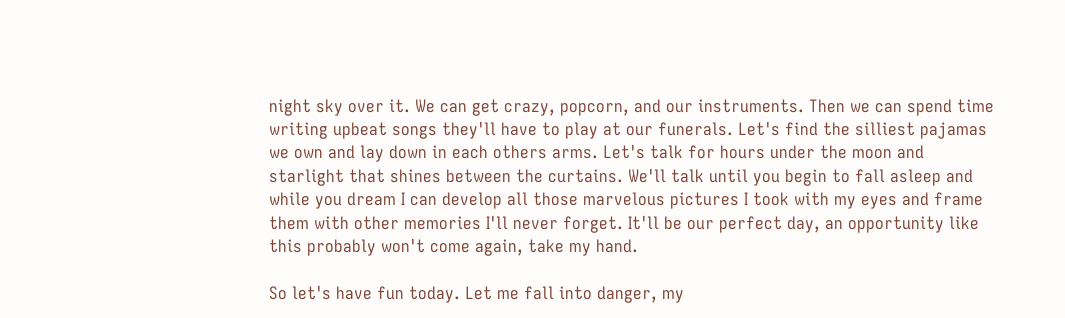night sky over it. We can get crazy, popcorn, and our instruments. Then we can spend time writing upbeat songs they'll have to play at our funerals. Let's find the silliest pajamas we own and lay down in each others arms. Let's talk for hours under the moon and starlight that shines between the curtains. We'll talk until you begin to fall asleep and while you dream I can develop all those marvelous pictures I took with my eyes and frame them with other memories I'll never forget. It'll be our perfect day, an opportunity like this probably won't come again, take my hand.

So let's have fun today. Let me fall into danger, my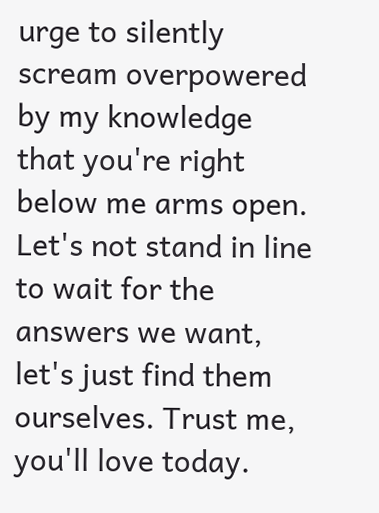urge to silently scream overpowered by my knowledge that you're right below me arms open. Let's not stand in line to wait for the answers we want, let's just find them ourselves. Trust me, you'll love today.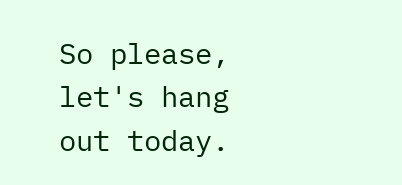So please, let's hang out today.